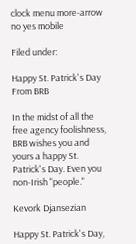clock menu more-arrow no yes mobile

Filed under:

Happy St. Patrick's Day From BRB

In the midst of all the free agency foolishness, BRB wishes you and yours a happy St. Patrick's Day. Even you non-Irish "people."

Kevork Djansezian

Happy St. Patrick's Day,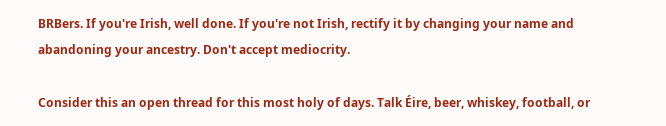BRBers. If you're Irish, well done. If you're not Irish, rectify it by changing your name and abandoning your ancestry. Don't accept mediocrity.

Consider this an open thread for this most holy of days. Talk Éire, beer, whiskey, football, or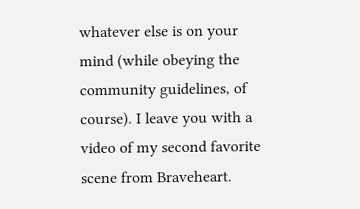whatever else is on your mind (while obeying the community guidelines, of course). I leave you with a video of my second favorite scene from Braveheart.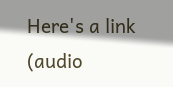Here's a link (audio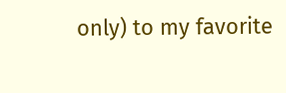only) to my favorite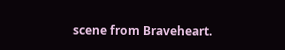scene from Braveheart.